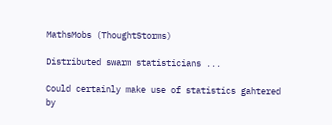MathsMobs (ThoughtStorms)

Distributed swarm statisticians ...

Could certainly make use of statistics gahtered by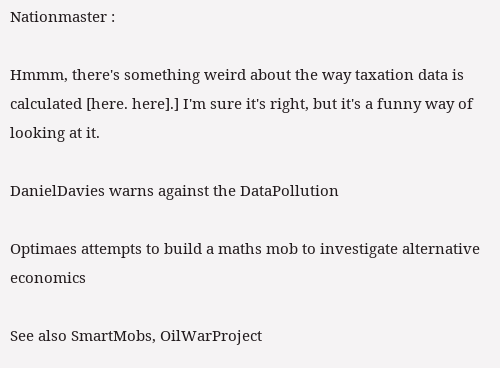Nationmaster :

Hmmm, there's something weird about the way taxation data is calculated [here. here].] I'm sure it's right, but it's a funny way of looking at it.

DanielDavies warns against the DataPollution

Optimaes attempts to build a maths mob to investigate alternative economics

See also SmartMobs, OilWarProject